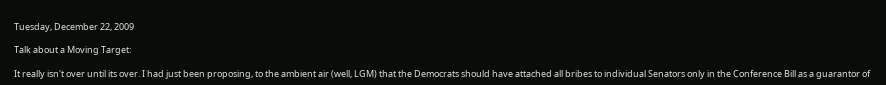Tuesday, December 22, 2009

Talk about a Moving Target:

It really isn't over until its over. I had just been proposing, to the ambient air (well, LGM) that the Democrats should have attached all bribes to individual Senators only in the Conference Bill as a guarantor of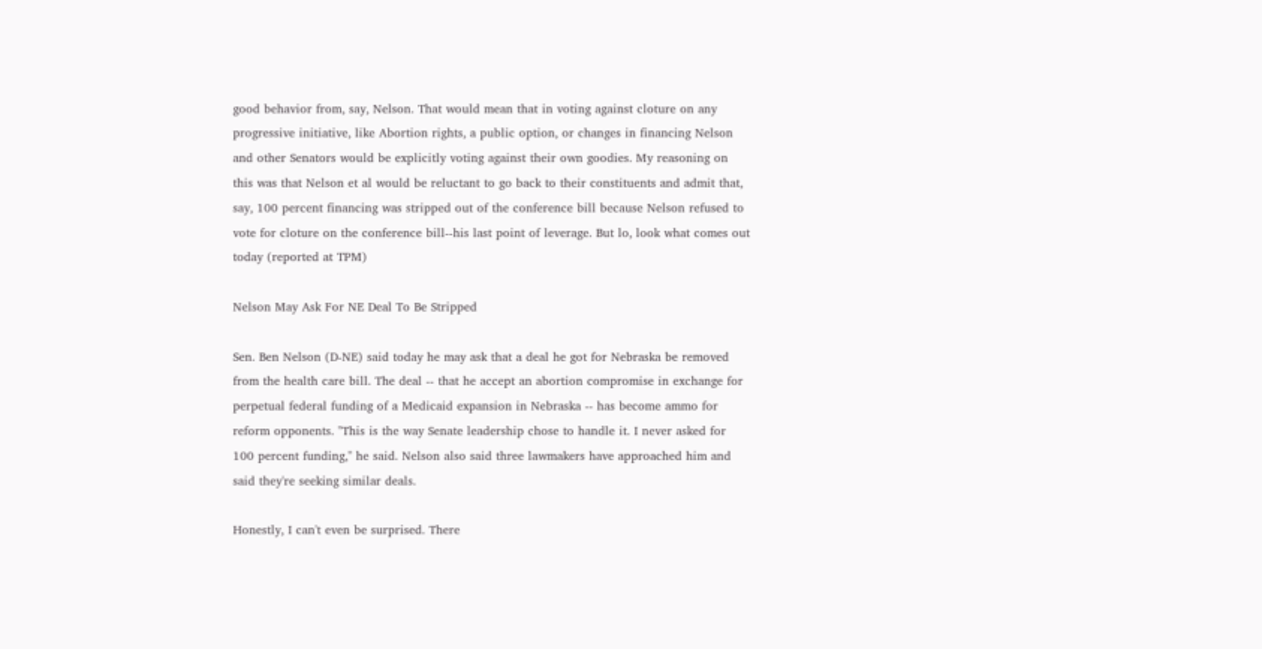good behavior from, say, Nelson. That would mean that in voting against cloture on any progressive initiative, like Abortion rights, a public option, or changes in financing Nelson and other Senators would be explicitly voting against their own goodies. My reasoning on this was that Nelson et al would be reluctant to go back to their constituents and admit that, say, 100 percent financing was stripped out of the conference bill because Nelson refused to vote for cloture on the conference bill--his last point of leverage. But lo, look what comes out today (reported at TPM)

Nelson May Ask For NE Deal To Be Stripped

Sen. Ben Nelson (D-NE) said today he may ask that a deal he got for Nebraska be removed from the health care bill. The deal -- that he accept an abortion compromise in exchange for perpetual federal funding of a Medicaid expansion in Nebraska -- has become ammo for reform opponents. "This is the way Senate leadership chose to handle it. I never asked for 100 percent funding," he said. Nelson also said three lawmakers have approached him and said they're seeking similar deals.

Honestly, I can't even be surprised. There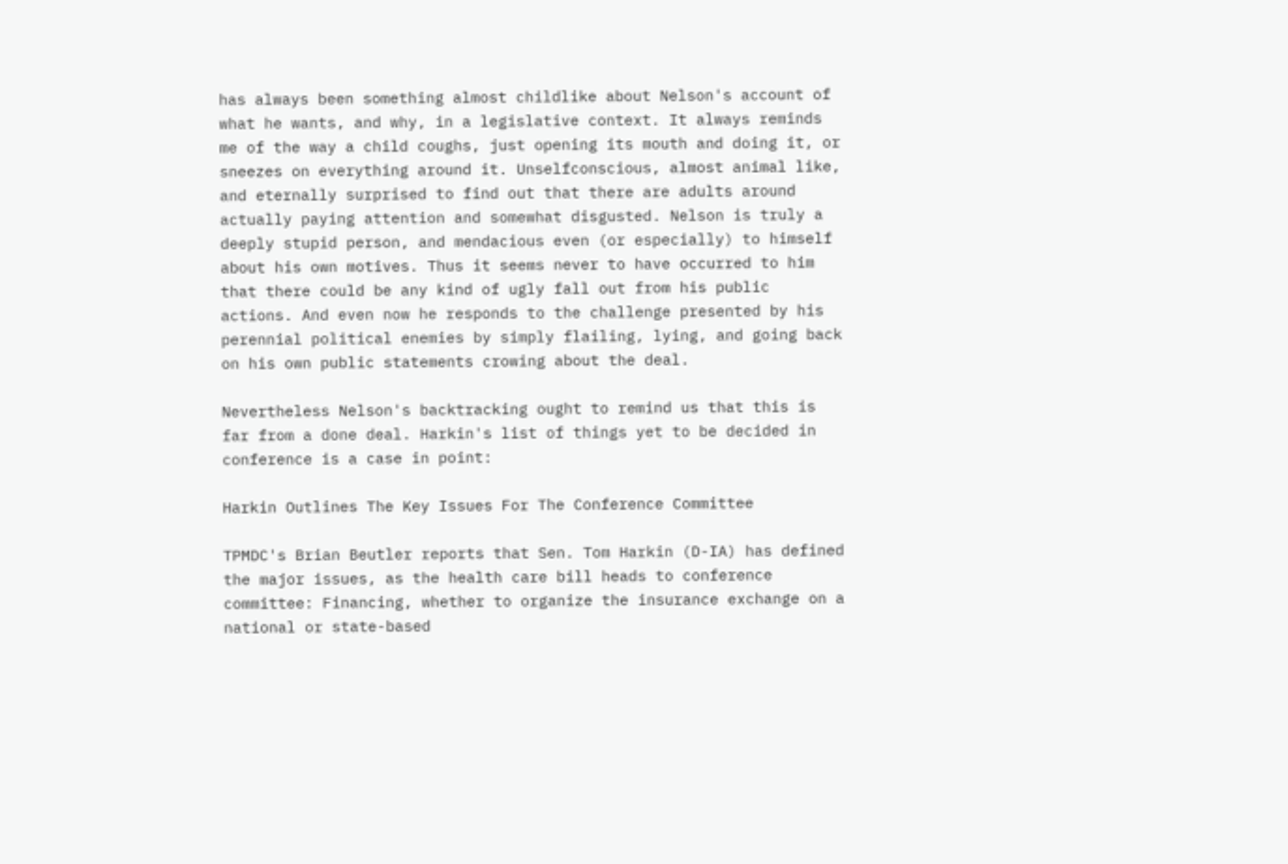has always been something almost childlike about Nelson's account of what he wants, and why, in a legislative context. It always reminds me of the way a child coughs, just opening its mouth and doing it, or sneezes on everything around it. Unselfconscious, almost animal like, and eternally surprised to find out that there are adults around actually paying attention and somewhat disgusted. Nelson is truly a deeply stupid person, and mendacious even (or especially) to himself about his own motives. Thus it seems never to have occurred to him that there could be any kind of ugly fall out from his public actions. And even now he responds to the challenge presented by his perennial political enemies by simply flailing, lying, and going back on his own public statements crowing about the deal.

Nevertheless Nelson's backtracking ought to remind us that this is far from a done deal. Harkin's list of things yet to be decided in conference is a case in point:

Harkin Outlines The Key Issues For The Conference Committee

TPMDC's Brian Beutler reports that Sen. Tom Harkin (D-IA) has defined the major issues, as the health care bill heads to conference committee: Financing, whether to organize the insurance exchange on a national or state-based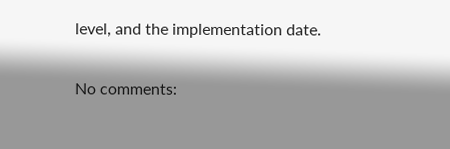level, and the implementation date.

No comments: